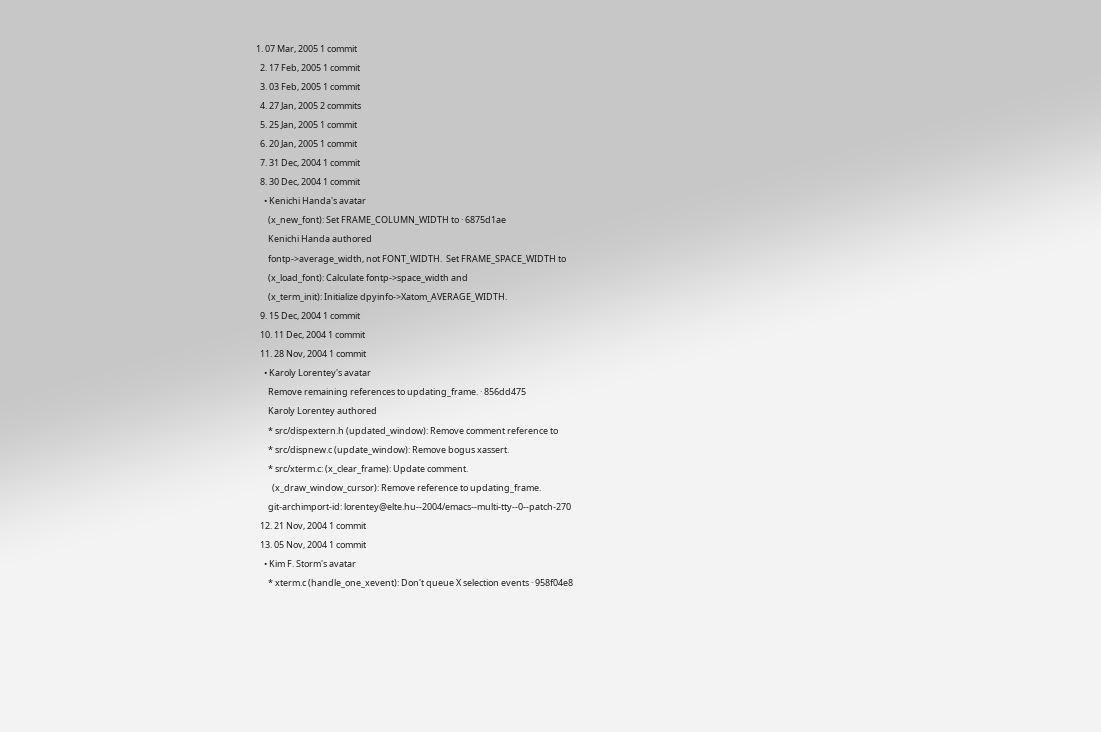1. 07 Mar, 2005 1 commit
  2. 17 Feb, 2005 1 commit
  3. 03 Feb, 2005 1 commit
  4. 27 Jan, 2005 2 commits
  5. 25 Jan, 2005 1 commit
  6. 20 Jan, 2005 1 commit
  7. 31 Dec, 2004 1 commit
  8. 30 Dec, 2004 1 commit
    • Kenichi Handa's avatar
      (x_new_font): Set FRAME_COLUMN_WIDTH to · 6875d1ae
      Kenichi Handa authored
      fontp->average_width, not FONT_WIDTH.  Set FRAME_SPACE_WIDTH to
      (x_load_font): Calculate fontp->space_width and
      (x_term_init): Initialize dpyinfo->Xatom_AVERAGE_WIDTH.
  9. 15 Dec, 2004 1 commit
  10. 11 Dec, 2004 1 commit
  11. 28 Nov, 2004 1 commit
    • Karoly Lorentey's avatar
      Remove remaining references to updating_frame. · 856dd475
      Karoly Lorentey authored
      * src/dispextern.h (updated_window): Remove comment reference to
      * src/dispnew.c (update_window): Remove bogus xassert.
      * src/xterm.c: (x_clear_frame): Update comment.
        (x_draw_window_cursor): Remove reference to updating_frame.
      git-archimport-id: lorentey@elte.hu--2004/emacs--multi-tty--0--patch-270
  12. 21 Nov, 2004 1 commit
  13. 05 Nov, 2004 1 commit
    • Kim F. Storm's avatar
      * xterm.c (handle_one_xevent): Don't queue X selection events · 958f04e8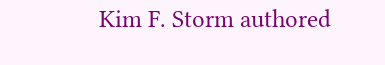Kim F. Storm authored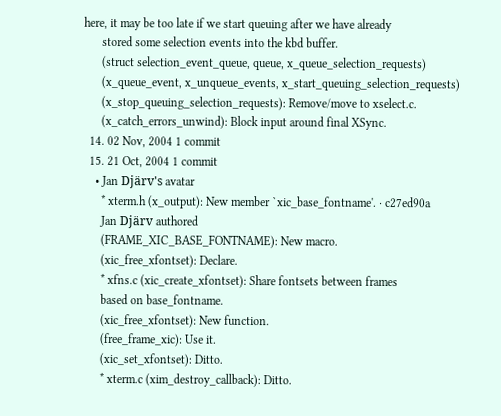here, it may be too late if we start queuing after we have already
      stored some selection events into the kbd buffer.
      (struct selection_event_queue, queue, x_queue_selection_requests)
      (x_queue_event, x_unqueue_events, x_start_queuing_selection_requests)
      (x_stop_queuing_selection_requests): Remove/move to xselect.c.
      (x_catch_errors_unwind): Block input around final XSync.
  14. 02 Nov, 2004 1 commit
  15. 21 Oct, 2004 1 commit
    • Jan Djärv's avatar
      * xterm.h (x_output): New member `xic_base_fontname'. · c27ed90a
      Jan Djärv authored
      (FRAME_XIC_BASE_FONTNAME): New macro.
      (xic_free_xfontset): Declare.
      * xfns.c (xic_create_xfontset): Share fontsets between frames
      based on base_fontname.
      (xic_free_xfontset): New function.
      (free_frame_xic): Use it.
      (xic_set_xfontset): Ditto.
      * xterm.c (xim_destroy_callback): Ditto.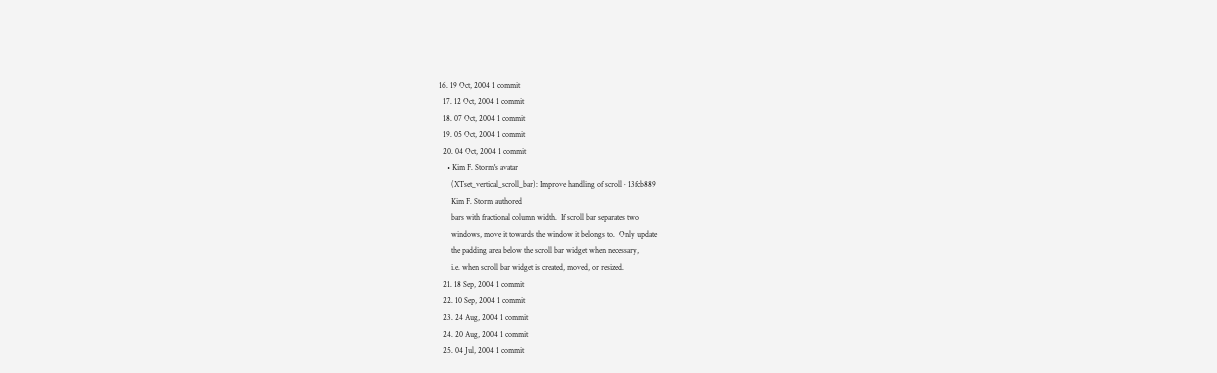16. 19 Oct, 2004 1 commit
  17. 12 Oct, 2004 1 commit
  18. 07 Oct, 2004 1 commit
  19. 05 Oct, 2004 1 commit
  20. 04 Oct, 2004 1 commit
    • Kim F. Storm's avatar
      (XTset_vertical_scroll_bar): Improve handling of scroll · 13fcb889
      Kim F. Storm authored
      bars with fractional column width.  If scroll bar separates two
      windows, move it towards the window it belongs to.  Only update
      the padding area below the scroll bar widget when necessary,
      i.e. when scroll bar widget is created, moved, or resized.
  21. 18 Sep, 2004 1 commit
  22. 10 Sep, 2004 1 commit
  23. 24 Aug, 2004 1 commit
  24. 20 Aug, 2004 1 commit
  25. 04 Jul, 2004 1 commit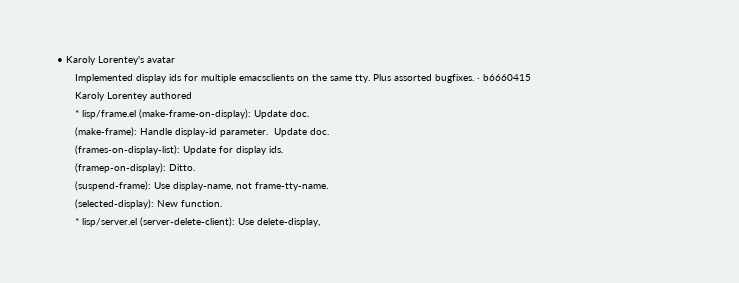• Karoly Lorentey's avatar
      Implemented display ids for multiple emacsclients on the same tty. Plus assorted bugfixes. · b6660415
      Karoly Lorentey authored
      * lisp/frame.el (make-frame-on-display): Update doc.
      (make-frame): Handle display-id parameter.  Update doc.
      (frames-on-display-list): Update for display ids.
      (framep-on-display): Ditto.
      (suspend-frame): Use display-name, not frame-tty-name.
      (selected-display): New function.
      * lisp/server.el (server-delete-client): Use delete-display,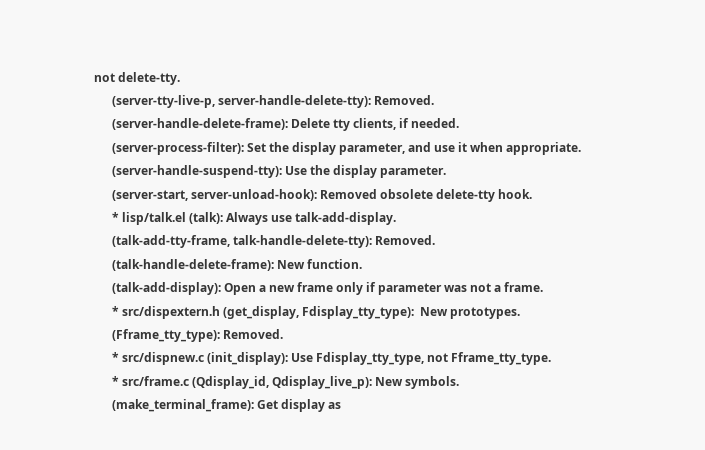not delete-tty.
      (server-tty-live-p, server-handle-delete-tty): Removed.
      (server-handle-delete-frame): Delete tty clients, if needed.
      (server-process-filter): Set the display parameter, and use it when appropriate.
      (server-handle-suspend-tty): Use the display parameter.
      (server-start, server-unload-hook): Removed obsolete delete-tty hook.
      * lisp/talk.el (talk): Always use talk-add-display.
      (talk-add-tty-frame, talk-handle-delete-tty): Removed.
      (talk-handle-delete-frame): New function.
      (talk-add-display): Open a new frame only if parameter was not a frame.
      * src/dispextern.h (get_display, Fdisplay_tty_type):  New prototypes.
      (Fframe_tty_type): Removed.
      * src/dispnew.c (init_display): Use Fdisplay_tty_type, not Fframe_tty_type.
      * src/frame.c (Qdisplay_id, Qdisplay_live_p): New symbols.
      (make_terminal_frame): Get display as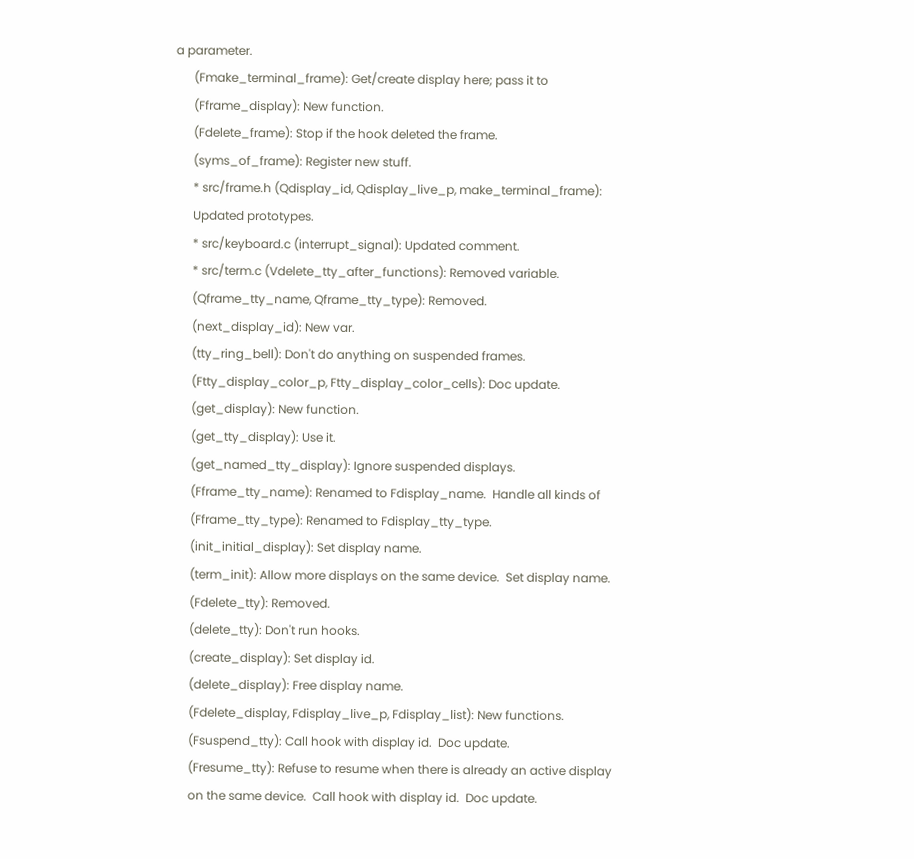a parameter.
      (Fmake_terminal_frame): Get/create display here; pass it to
      (Fframe_display): New function.
      (Fdelete_frame): Stop if the hook deleted the frame.
      (syms_of_frame): Register new stuff.
      * src/frame.h (Qdisplay_id, Qdisplay_live_p, make_terminal_frame):
      Updated prototypes.
      * src/keyboard.c (interrupt_signal): Updated comment.
      * src/term.c (Vdelete_tty_after_functions): Removed variable.
      (Qframe_tty_name, Qframe_tty_type): Removed.
      (next_display_id): New var.
      (tty_ring_bell): Don't do anything on suspended frames.
      (Ftty_display_color_p, Ftty_display_color_cells): Doc update.
      (get_display): New function.
      (get_tty_display): Use it.
      (get_named_tty_display): Ignore suspended displays.
      (Fframe_tty_name): Renamed to Fdisplay_name.  Handle all kinds of
      (Fframe_tty_type): Renamed to Fdisplay_tty_type.
      (init_initial_display): Set display name.
      (term_init): Allow more displays on the same device.  Set display name.
      (Fdelete_tty): Removed.
      (delete_tty): Don't run hooks.
      (create_display): Set display id.
      (delete_display): Free display name.
      (Fdelete_display, Fdisplay_live_p, Fdisplay_list): New functions.
      (Fsuspend_tty): Call hook with display id.  Doc update.
      (Fresume_tty): Refuse to resume when there is already an active display
      on the same device.  Call hook with display id.  Doc update.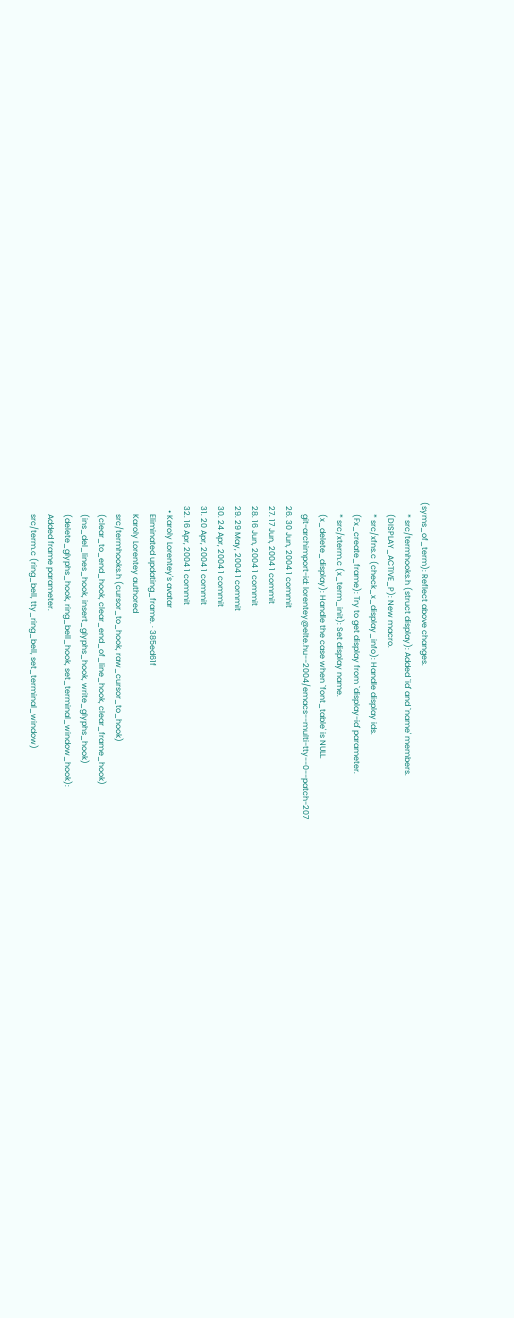(syms_of_term): Reflect above changes.
      * src/termhooks.h (struct display): Added `id' and `name' members.
      (DISPLAY_ACTIVE_P): New macro.
      * src/xfns.c (check_x_display_info): Handle display ids.
      (Fx_create_frame): Try to get display from `display-id' parameter.
      * src/xterm.c (x_term_init): Set display name.
      (x_delete_display): Handle the case when `font_table' is NULL.
      git-archimport-id: lorentey@elte.hu--2004/emacs--multi-tty--0--patch-207
  26. 30 Jun, 2004 1 commit
  27. 17 Jun, 2004 1 commit
  28. 16 Jun, 2004 1 commit
  29. 29 May, 2004 1 commit
  30. 24 Apr, 2004 1 commit
  31. 20 Apr, 2004 1 commit
  32. 16 Apr, 2004 1 commit
    • Karoly Lorentey's avatar
      Eliminated updating_frame. · 385ed61f
      Karoly Lorentey authored
      src/termhooks.h (cursor_to_hook, raw_cursor_to_hook)
      (clear_to_end_hook, clear_end_of_line_hook, clear_frame_hook)
      (ins_del_lines_hook, insert_glyphs_hook, write_glyphs_hook)
      (delete_glyphs_hook, ring_bell_hook, set_terminal_window_hook):
      Added frame parameter.
      src/term.c (ring_bell, tty_ring_bell, set_terminal_window)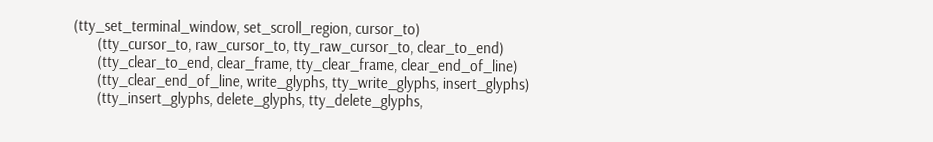(tty_set_terminal_window, set_scroll_region, cursor_to)
      (tty_cursor_to, raw_cursor_to, tty_raw_cursor_to, clear_to_end)
      (tty_clear_to_end, clear_frame, tty_clear_frame, clear_end_of_line)
      (tty_clear_end_of_line, write_glyphs, tty_write_glyphs, insert_glyphs)
      (tty_insert_glyphs, delete_glyphs, tty_delete_glyphs,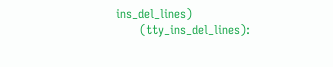ins_del_lines)
      (tty_ins_del_lines):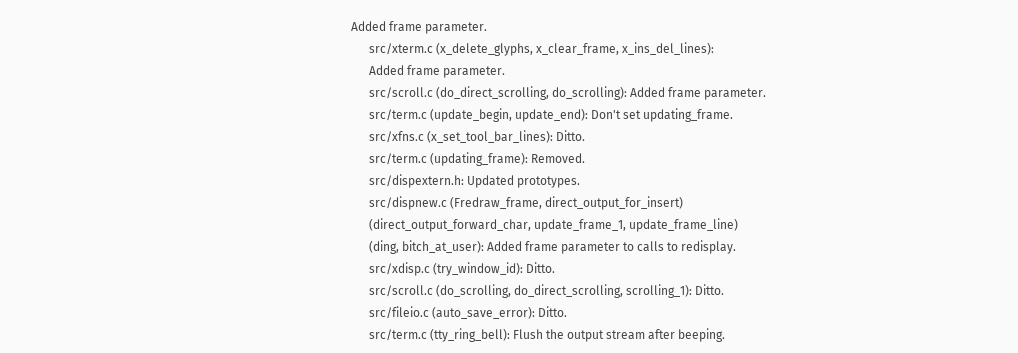Added frame parameter.
      src/xterm.c (x_delete_glyphs, x_clear_frame, x_ins_del_lines):
      Added frame parameter.
      src/scroll.c (do_direct_scrolling, do_scrolling): Added frame parameter.
      src/term.c (update_begin, update_end): Don't set updating_frame.
      src/xfns.c (x_set_tool_bar_lines): Ditto.
      src/term.c (updating_frame): Removed.
      src/dispextern.h: Updated prototypes.
      src/dispnew.c (Fredraw_frame, direct_output_for_insert)
      (direct_output_forward_char, update_frame_1, update_frame_line)
      (ding, bitch_at_user): Added frame parameter to calls to redisplay.
      src/xdisp.c (try_window_id): Ditto.
      src/scroll.c (do_scrolling, do_direct_scrolling, scrolling_1): Ditto.
      src/fileio.c (auto_save_error): Ditto.
      src/term.c (tty_ring_bell): Flush the output stream after beeping.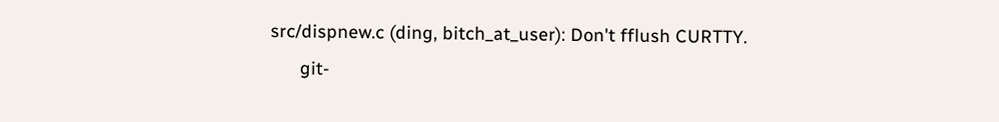src/dispnew.c (ding, bitch_at_user): Don't fflush CURTTY.
      git-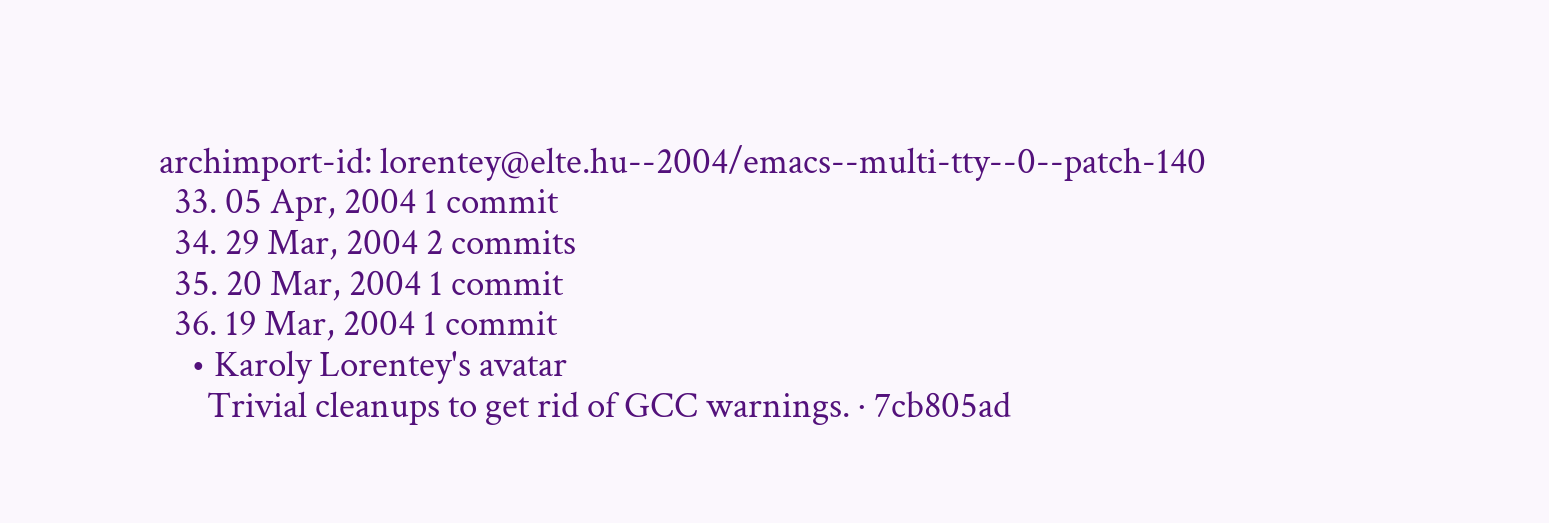archimport-id: lorentey@elte.hu--2004/emacs--multi-tty--0--patch-140
  33. 05 Apr, 2004 1 commit
  34. 29 Mar, 2004 2 commits
  35. 20 Mar, 2004 1 commit
  36. 19 Mar, 2004 1 commit
    • Karoly Lorentey's avatar
      Trivial cleanups to get rid of GCC warnings. · 7cb805ad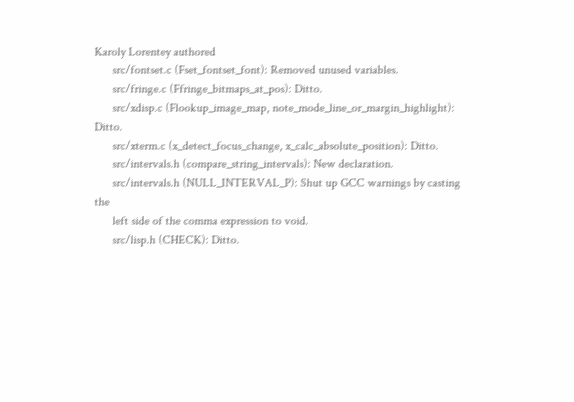Karoly Lorentey authored
      src/fontset.c (Fset_fontset_font): Removed unused variables.
      src/fringe.c (Ffringe_bitmaps_at_pos): Ditto.
      src/xdisp.c (Flookup_image_map, note_mode_line_or_margin_highlight): Ditto.
      src/xterm.c (x_detect_focus_change, x_calc_absolute_position): Ditto.
      src/intervals.h (compare_string_intervals): New declaration.
      src/intervals.h (NULL_INTERVAL_P): Shut up GCC warnings by casting the
      left side of the comma expression to void.
      src/lisp.h (CHECK): Ditto.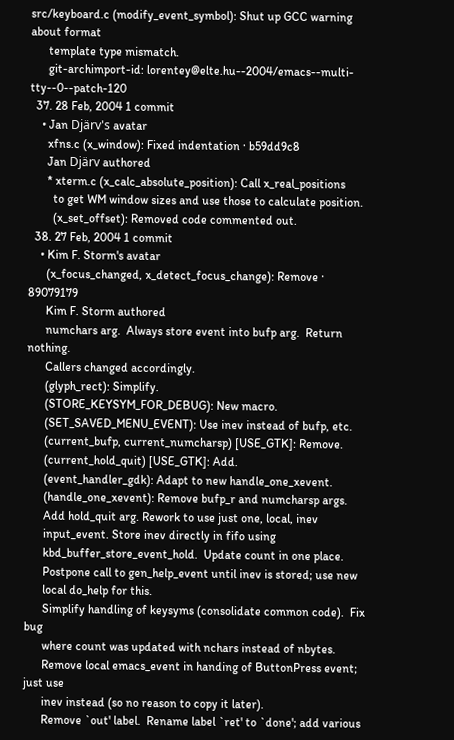src/keyboard.c (modify_event_symbol): Shut up GCC warning about format
      template type mismatch.
      git-archimport-id: lorentey@elte.hu--2004/emacs--multi-tty--0--patch-120
  37. 28 Feb, 2004 1 commit
    • Jan Djärv's avatar
      xfns.c (x_window): Fixed indentation · b59dd9c8
      Jan Djärv authored
      * xterm.c (x_calc_absolute_position): Call x_real_positions
        to get WM window sizes and use those to calculate position.
        (x_set_offset): Removed code commented out.
  38. 27 Feb, 2004 1 commit
    • Kim F. Storm's avatar
      (x_focus_changed, x_detect_focus_change): Remove · 89079179
      Kim F. Storm authored
      numchars arg.  Always store event into bufp arg.  Return nothing.
      Callers changed accordingly.
      (glyph_rect): Simplify.
      (STORE_KEYSYM_FOR_DEBUG): New macro.
      (SET_SAVED_MENU_EVENT): Use inev instead of bufp, etc.
      (current_bufp, current_numcharsp) [USE_GTK]: Remove.
      (current_hold_quit) [USE_GTK]: Add.
      (event_handler_gdk): Adapt to new handle_one_xevent.
      (handle_one_xevent): Remove bufp_r and numcharsp args.
      Add hold_quit arg. Rework to use just one, local, inev
      input_event. Store inev directly in fifo using
      kbd_buffer_store_event_hold.  Update count in one place.
      Postpone call to gen_help_event until inev is stored; use new
      local do_help for this.
      Simplify handling of keysyms (consolidate common code).  Fix bug
      where count was updated with nchars instead of nbytes.
      Remove local emacs_event in handing of ButtonPress event; just use
      inev instead (so no reason to copy it later).
      Remove `out' label.  Rename label `ret' to `done'; add various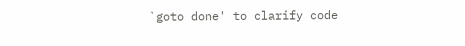`goto done' to clarify code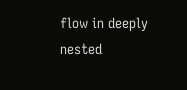flow in deeply nested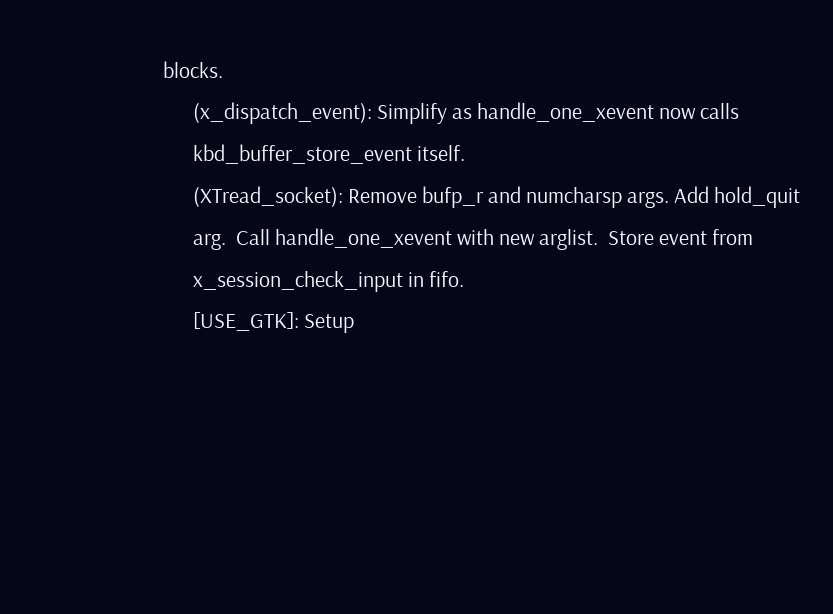blocks.
      (x_dispatch_event): Simplify as handle_one_xevent now calls
      kbd_buffer_store_event itself.
      (XTread_socket): Remove bufp_r and numcharsp args. Add hold_quit
      arg.  Call handle_one_xevent with new arglist.  Store event from
      x_session_check_input in fifo.
      [USE_GTK]: Setup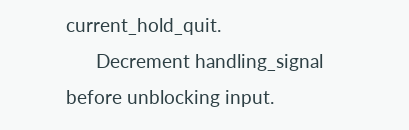current_hold_quit.
      Decrement handling_signal before unblocking input.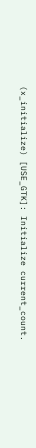(x_initialize) [USE_GTK]: Initialize current_count.